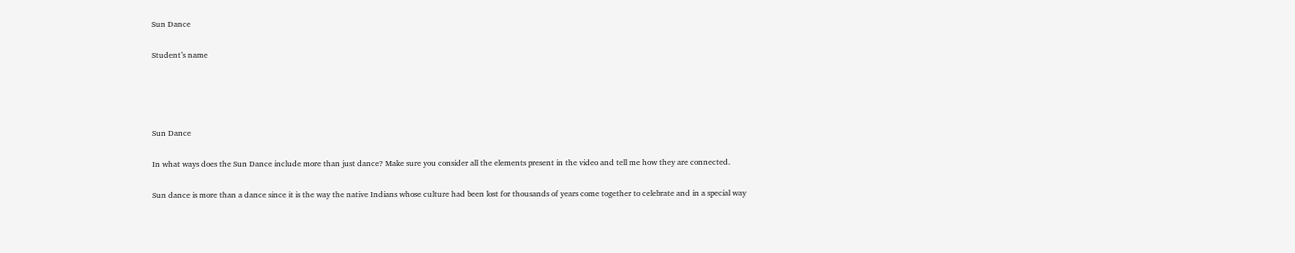Sun Dance

Student’s name




Sun Dance

In what ways does the Sun Dance include more than just dance? Make sure you consider all the elements present in the video and tell me how they are connected.

Sun dance is more than a dance since it is the way the native Indians whose culture had been lost for thousands of years come together to celebrate and in a special way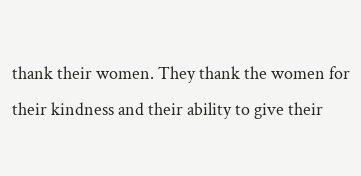thank their women. They thank the women for their kindness and their ability to give their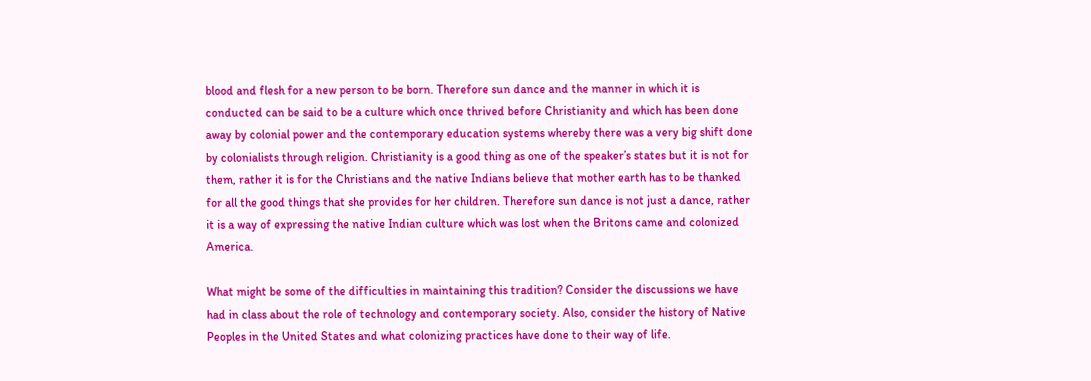blood and flesh for a new person to be born. Therefore sun dance and the manner in which it is conducted can be said to be a culture which once thrived before Christianity and which has been done away by colonial power and the contemporary education systems whereby there was a very big shift done by colonialists through religion. Christianity is a good thing as one of the speaker’s states but it is not for them, rather it is for the Christians and the native Indians believe that mother earth has to be thanked for all the good things that she provides for her children. Therefore sun dance is not just a dance, rather it is a way of expressing the native Indian culture which was lost when the Britons came and colonized America.

What might be some of the difficulties in maintaining this tradition? Consider the discussions we have had in class about the role of technology and contemporary society. Also, consider the history of Native Peoples in the United States and what colonizing practices have done to their way of life.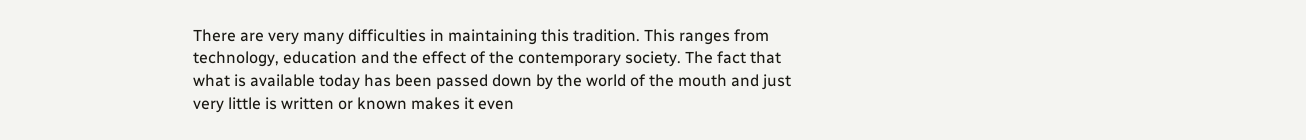There are very many difficulties in maintaining this tradition. This ranges from technology, education and the effect of the contemporary society. The fact that what is available today has been passed down by the world of the mouth and just very little is written or known makes it even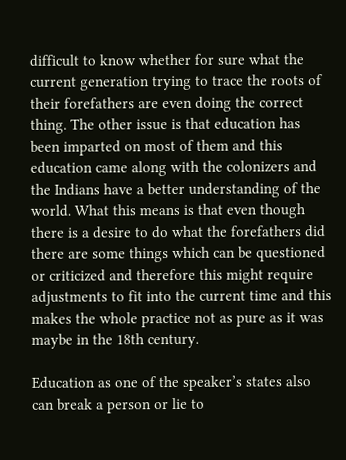difficult to know whether for sure what the current generation trying to trace the roots of their forefathers are even doing the correct thing. The other issue is that education has been imparted on most of them and this education came along with the colonizers and the Indians have a better understanding of the world. What this means is that even though there is a desire to do what the forefathers did there are some things which can be questioned or criticized and therefore this might require adjustments to fit into the current time and this makes the whole practice not as pure as it was maybe in the 18th century.

Education as one of the speaker’s states also can break a person or lie to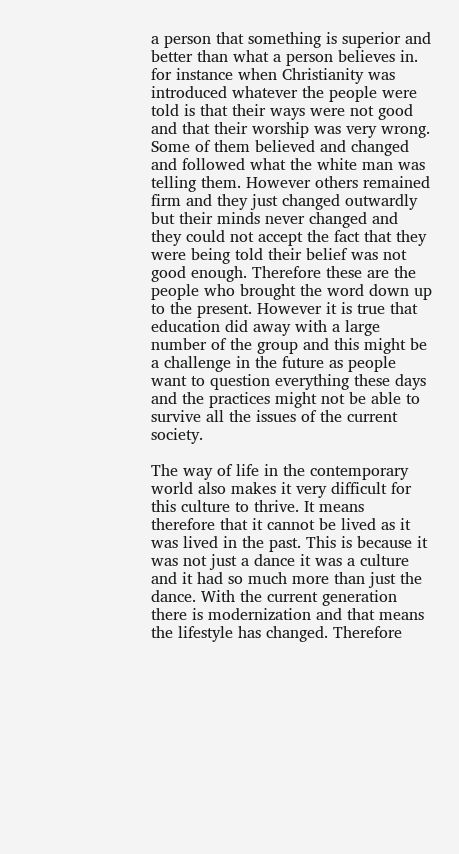a person that something is superior and better than what a person believes in. for instance when Christianity was introduced whatever the people were told is that their ways were not good and that their worship was very wrong. Some of them believed and changed and followed what the white man was telling them. However others remained firm and they just changed outwardly but their minds never changed and they could not accept the fact that they were being told their belief was not good enough. Therefore these are the people who brought the word down up to the present. However it is true that education did away with a large number of the group and this might be a challenge in the future as people want to question everything these days and the practices might not be able to survive all the issues of the current society.

The way of life in the contemporary world also makes it very difficult for this culture to thrive. It means therefore that it cannot be lived as it was lived in the past. This is because it was not just a dance it was a culture and it had so much more than just the dance. With the current generation there is modernization and that means the lifestyle has changed. Therefore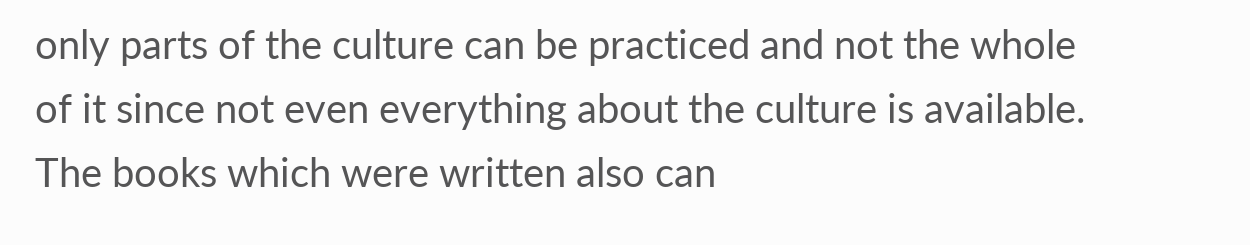only parts of the culture can be practiced and not the whole of it since not even everything about the culture is available. The books which were written also can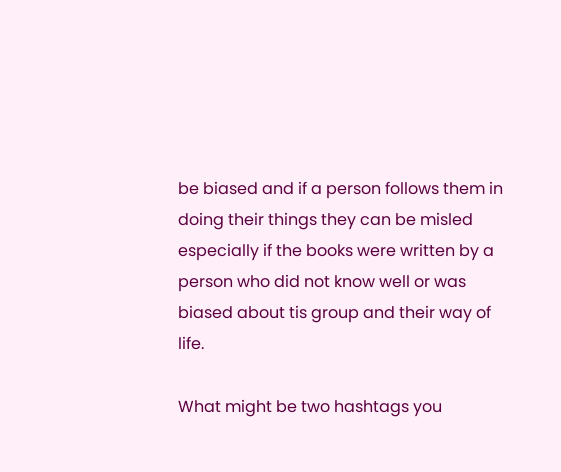be biased and if a person follows them in doing their things they can be misled especially if the books were written by a person who did not know well or was biased about tis group and their way of life.

What might be two hashtags you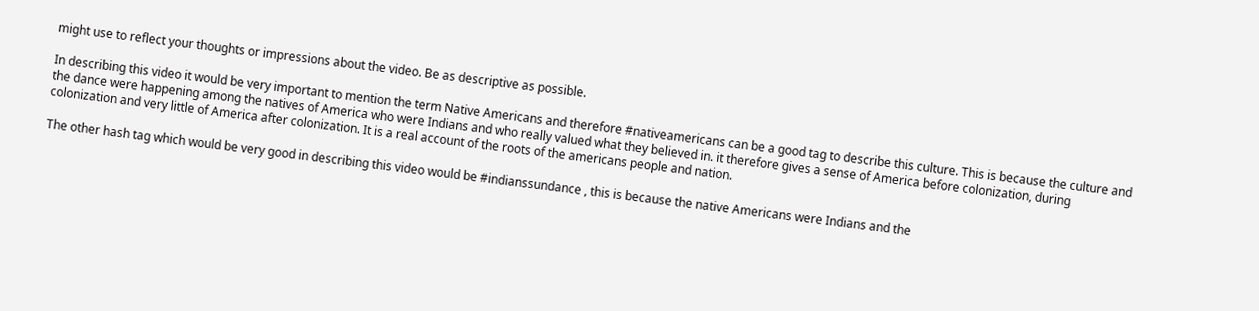might use to reflect your thoughts or impressions about the video. Be as descriptive as possible.

In describing this video it would be very important to mention the term Native Americans and therefore #nativeamericans can be a good tag to describe this culture. This is because the culture and the dance were happening among the natives of America who were Indians and who really valued what they believed in. it therefore gives a sense of America before colonization, during colonization and very little of America after colonization. It is a real account of the roots of the americans people and nation.

The other hash tag which would be very good in describing this video would be #indianssundance , this is because the native Americans were Indians and the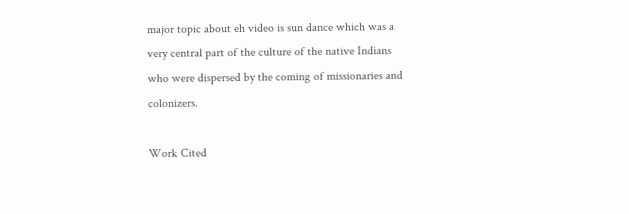major topic about eh video is sun dance which was a very central part of the culture of the native Indians who were dispersed by the coming of missionaries and colonizers.

Work Cited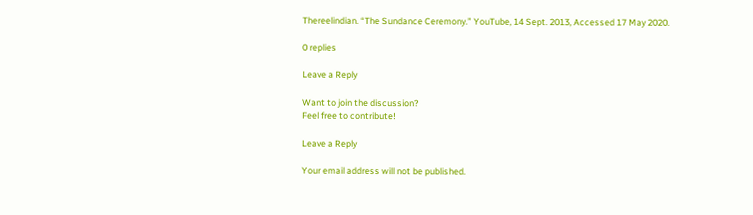Thereelindian. “The Sundance Ceremony.” YouTube, 14 Sept. 2013, Accessed 17 May 2020.

0 replies

Leave a Reply

Want to join the discussion?
Feel free to contribute!

Leave a Reply

Your email address will not be published.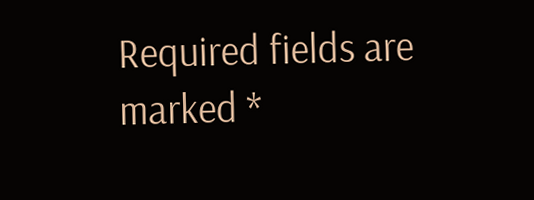Required fields are marked *